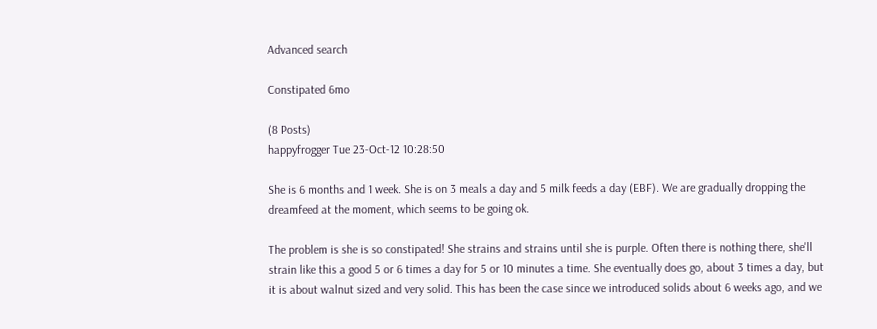Advanced search

Constipated 6mo

(8 Posts)
happyfrogger Tue 23-Oct-12 10:28:50

She is 6 months and 1 week. She is on 3 meals a day and 5 milk feeds a day (EBF). We are gradually dropping the dreamfeed at the moment, which seems to be going ok.

The problem is she is so constipated! She strains and strains until she is purple. Often there is nothing there, she'll strain like this a good 5 or 6 times a day for 5 or 10 minutes a time. She eventually does go, about 3 times a day, but it is about walnut sized and very solid. This has been the case since we introduced solids about 6 weeks ago, and we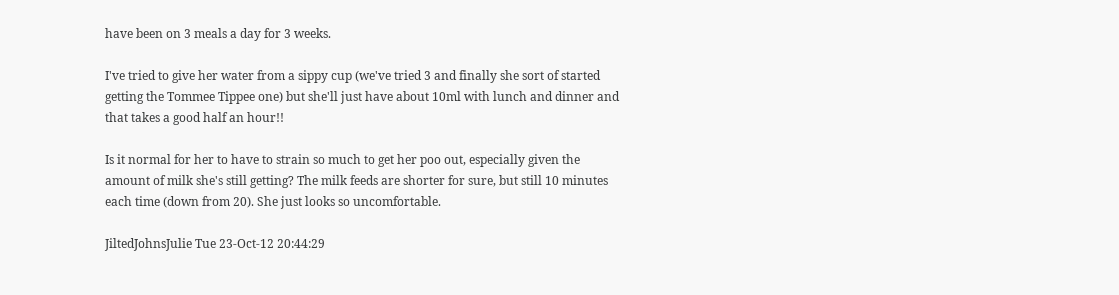have been on 3 meals a day for 3 weeks.

I've tried to give her water from a sippy cup (we've tried 3 and finally she sort of started getting the Tommee Tippee one) but she'll just have about 10ml with lunch and dinner and that takes a good half an hour!!

Is it normal for her to have to strain so much to get her poo out, especially given the amount of milk she's still getting? The milk feeds are shorter for sure, but still 10 minutes each time (down from 20). She just looks so uncomfortable.

JiltedJohnsJulie Tue 23-Oct-12 20:44:29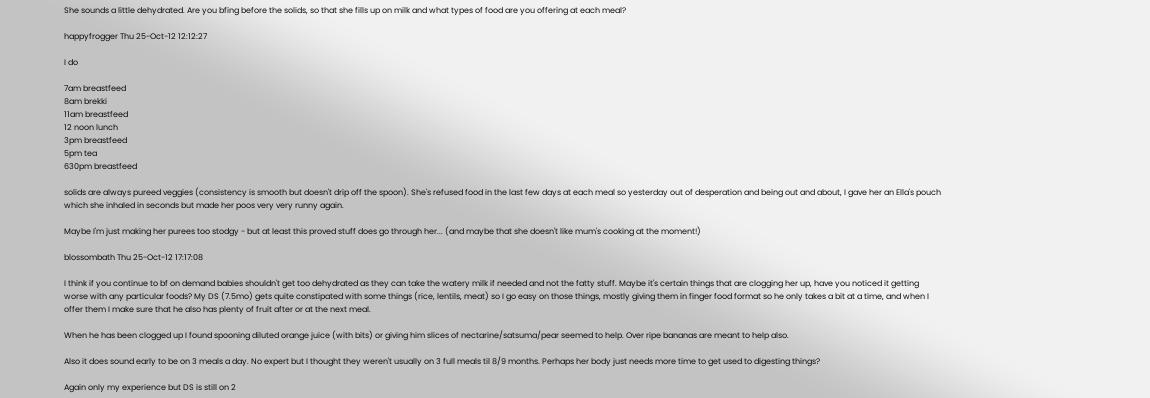She sounds a little dehydrated. Are you bfing before the solids, so that she fills up on milk and what types of food are you offering at each meal?

happyfrogger Thu 25-Oct-12 12:12:27

I do

7am breastfeed
8am brekki
11am breastfeed
12 noon lunch
3pm breastfeed
5pm tea
630pm breastfeed

solids are always pureed veggies (consistency is smooth but doesn't drip off the spoon). She's refused food in the last few days at each meal so yesterday out of desperation and being out and about, I gave her an Ella's pouch which she inhaled in seconds but made her poos very very runny again.

Maybe I'm just making her purees too stodgy - but at least this proved stuff does go through her... (and maybe that she doesn't like mum's cooking at the moment!)

blossombath Thu 25-Oct-12 17:17:08

I think if you continue to bf on demand babies shouldn't get too dehydrated as they can take the watery milk if needed and not the fatty stuff. Maybe it's certain things that are clogging her up, have you noticed it getting worse with any particular foods? My DS (7.5mo) gets quite constipated with some things (rice, lentils, meat) so I go easy on those things, mostly giving them in finger food format so he only takes a bit at a time, and when I offer them I make sure that he also has plenty of fruit after or at the next meal.

When he has been clogged up I found spooning diluted orange juice (with bits) or giving him slices of nectarine/satsuma/pear seemed to help. Over ripe bananas are meant to help also.

Also it does sound early to be on 3 meals a day. No expert but I thought they weren't usually on 3 full meals til 8/9 months. Perhaps her body just needs more time to get used to digesting things?

Again only my experience but DS is still on 2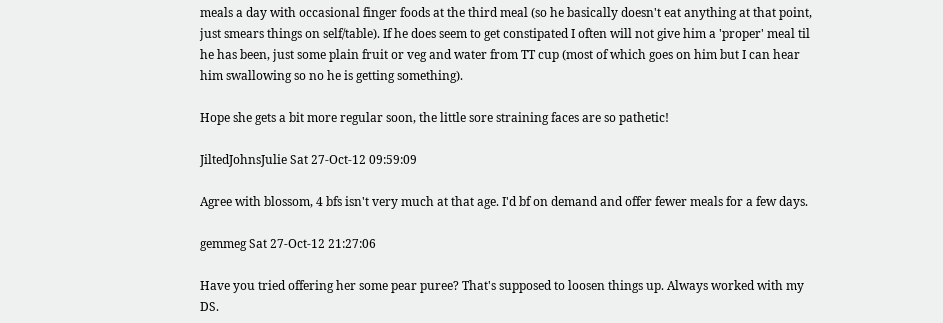meals a day with occasional finger foods at the third meal (so he basically doesn't eat anything at that point, just smears things on self/table). If he does seem to get constipated I often will not give him a 'proper' meal til he has been, just some plain fruit or veg and water from TT cup (most of which goes on him but I can hear him swallowing so no he is getting something).

Hope she gets a bit more regular soon, the little sore straining faces are so pathetic!

JiltedJohnsJulie Sat 27-Oct-12 09:59:09

Agree with blossom, 4 bfs isn't very much at that age. I'd bf on demand and offer fewer meals for a few days.

gemmeg Sat 27-Oct-12 21:27:06

Have you tried offering her some pear puree? That's supposed to loosen things up. Always worked with my DS.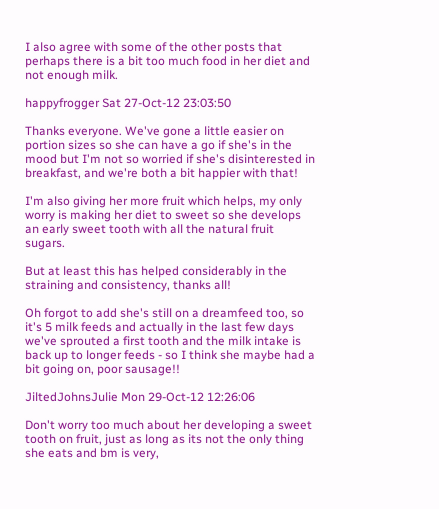I also agree with some of the other posts that perhaps there is a bit too much food in her diet and not enough milk.

happyfrogger Sat 27-Oct-12 23:03:50

Thanks everyone. We've gone a little easier on portion sizes so she can have a go if she's in the mood but I'm not so worried if she's disinterested in breakfast, and we're both a bit happier with that!

I'm also giving her more fruit which helps, my only worry is making her diet to sweet so she develops an early sweet tooth with all the natural fruit sugars.

But at least this has helped considerably in the straining and consistency, thanks all!

Oh forgot to add she's still on a dreamfeed too, so it's 5 milk feeds and actually in the last few days we've sprouted a first tooth and the milk intake is back up to longer feeds - so I think she maybe had a bit going on, poor sausage!!

JiltedJohnsJulie Mon 29-Oct-12 12:26:06

Don't worry too much about her developing a sweet tooth on fruit, just as long as its not the only thing she eats and bm is very,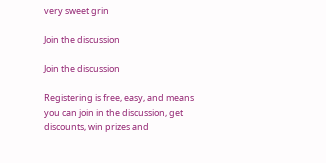very sweet grin

Join the discussion

Join the discussion

Registering is free, easy, and means you can join in the discussion, get discounts, win prizes and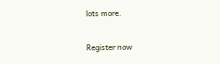lots more.

Register now